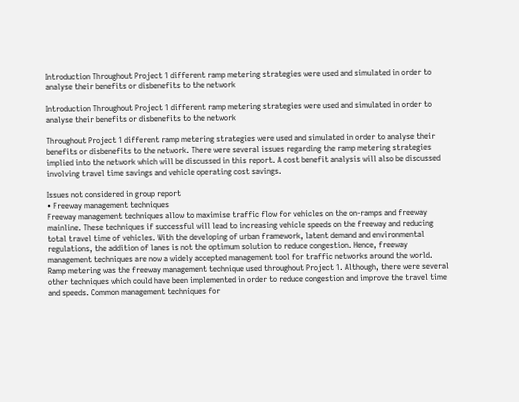Introduction Throughout Project 1 different ramp metering strategies were used and simulated in order to analyse their benefits or disbenefits to the network

Introduction Throughout Project 1 different ramp metering strategies were used and simulated in order to analyse their benefits or disbenefits to the network

Throughout Project 1 different ramp metering strategies were used and simulated in order to analyse their benefits or disbenefits to the network. There were several issues regarding the ramp metering strategies implied into the network which will be discussed in this report. A cost benefit analysis will also be discussed involving travel time savings and vehicle operating cost savings.

Issues not considered in group report
• Freeway management techniques
Freeway management techniques allow to maximise traffic flow for vehicles on the on-ramps and freeway mainline. These techniques if successful will lead to increasing vehicle speeds on the freeway and reducing total travel time of vehicles. With the developing of urban framework, latent demand and environmental regulations, the addition of lanes is not the optimum solution to reduce congestion. Hence, freeway management techniques are now a widely accepted management tool for traffic networks around the world.
Ramp metering was the freeway management technique used throughout Project 1. Although, there were several other techniques which could have been implemented in order to reduce congestion and improve the travel time and speeds. Common management techniques for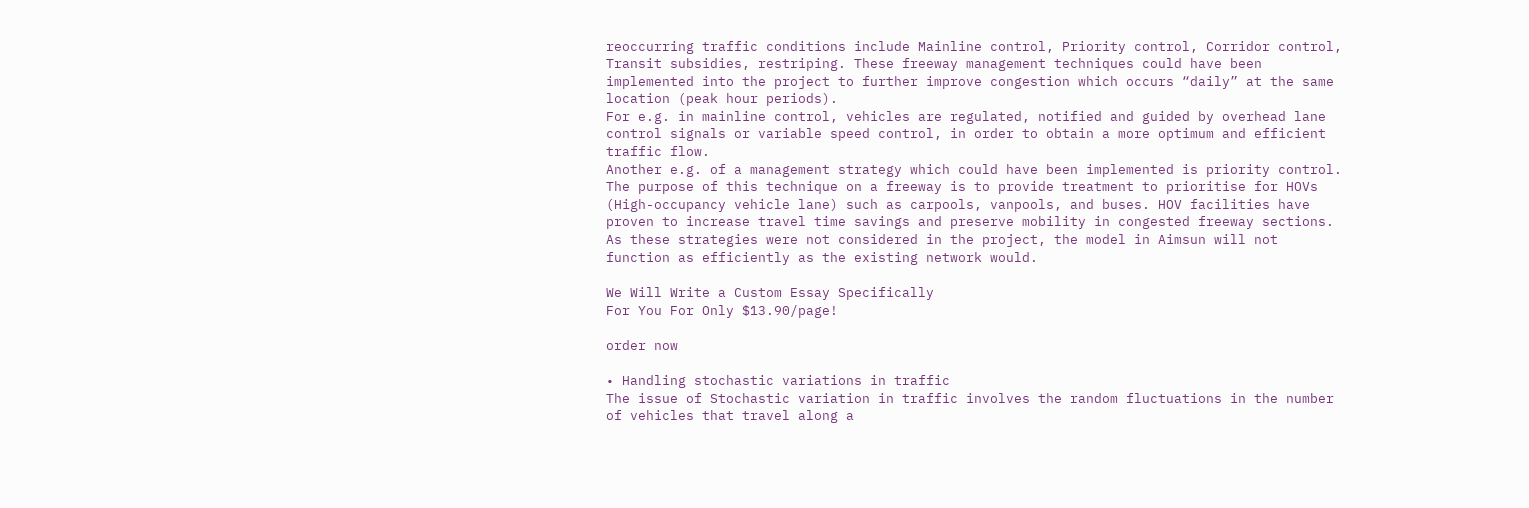reoccurring traffic conditions include Mainline control, Priority control, Corridor control, Transit subsidies, restriping. These freeway management techniques could have been implemented into the project to further improve congestion which occurs “daily” at the same location (peak hour periods).
For e.g. in mainline control, vehicles are regulated, notified and guided by overhead lane control signals or variable speed control, in order to obtain a more optimum and efficient traffic flow.
Another e.g. of a management strategy which could have been implemented is priority control. The purpose of this technique on a freeway is to provide treatment to prioritise for HOVs (High-occupancy vehicle lane) such as carpools, vanpools, and buses. HOV facilities have proven to increase travel time savings and preserve mobility in congested freeway sections.
As these strategies were not considered in the project, the model in Aimsun will not function as efficiently as the existing network would.

We Will Write a Custom Essay Specifically
For You For Only $13.90/page!

order now

• Handling stochastic variations in traffic
The issue of Stochastic variation in traffic involves the random fluctuations in the number of vehicles that travel along a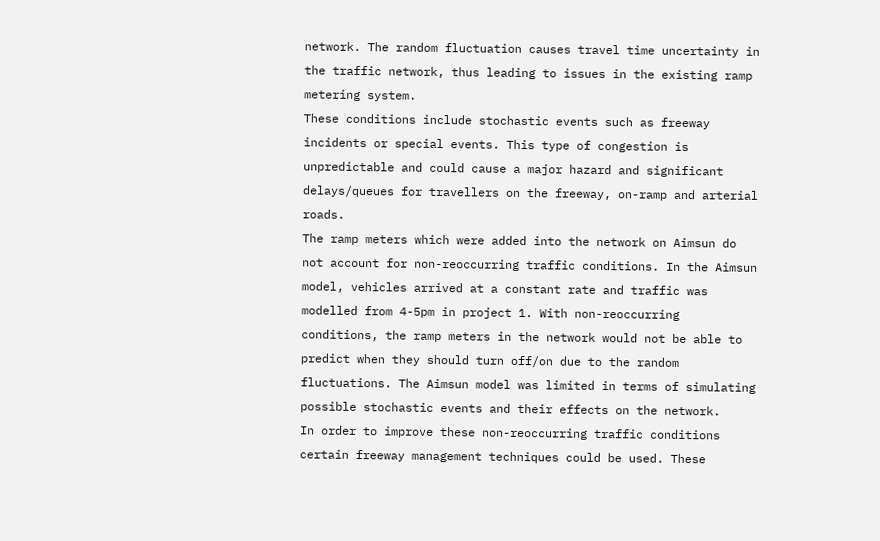network. The random fluctuation causes travel time uncertainty in the traffic network, thus leading to issues in the existing ramp metering system.
These conditions include stochastic events such as freeway incidents or special events. This type of congestion is unpredictable and could cause a major hazard and significant delays/queues for travellers on the freeway, on-ramp and arterial roads.
The ramp meters which were added into the network on Aimsun do not account for non-reoccurring traffic conditions. In the Aimsun model, vehicles arrived at a constant rate and traffic was modelled from 4-5pm in project 1. With non-reoccurring conditions, the ramp meters in the network would not be able to predict when they should turn off/on due to the random fluctuations. The Aimsun model was limited in terms of simulating possible stochastic events and their effects on the network.
In order to improve these non-reoccurring traffic conditions certain freeway management techniques could be used. These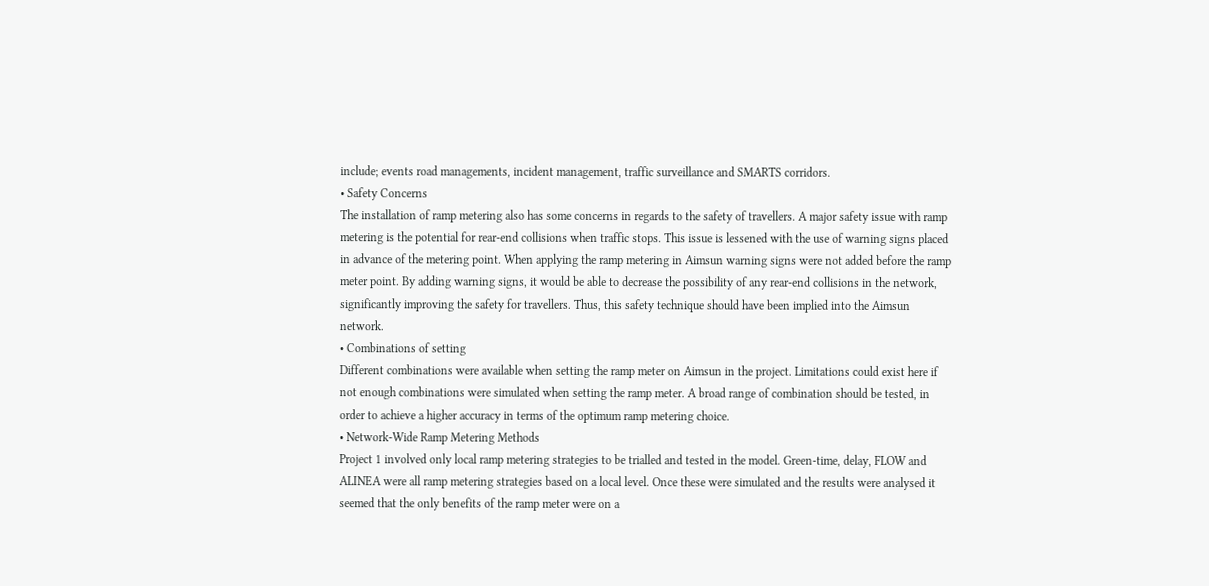include; events road managements, incident management, traffic surveillance and SMARTS corridors.
• Safety Concerns
The installation of ramp metering also has some concerns in regards to the safety of travellers. A major safety issue with ramp metering is the potential for rear-end collisions when traffic stops. This issue is lessened with the use of warning signs placed in advance of the metering point. When applying the ramp metering in Aimsun warning signs were not added before the ramp meter point. By adding warning signs, it would be able to decrease the possibility of any rear-end collisions in the network, significantly improving the safety for travellers. Thus, this safety technique should have been implied into the Aimsun network.
• Combinations of setting
Different combinations were available when setting the ramp meter on Aimsun in the project. Limitations could exist here if not enough combinations were simulated when setting the ramp meter. A broad range of combination should be tested, in order to achieve a higher accuracy in terms of the optimum ramp metering choice.
• Network-Wide Ramp Metering Methods
Project 1 involved only local ramp metering strategies to be trialled and tested in the model. Green-time, delay, FLOW and ALINEA were all ramp metering strategies based on a local level. Once these were simulated and the results were analysed it seemed that the only benefits of the ramp meter were on a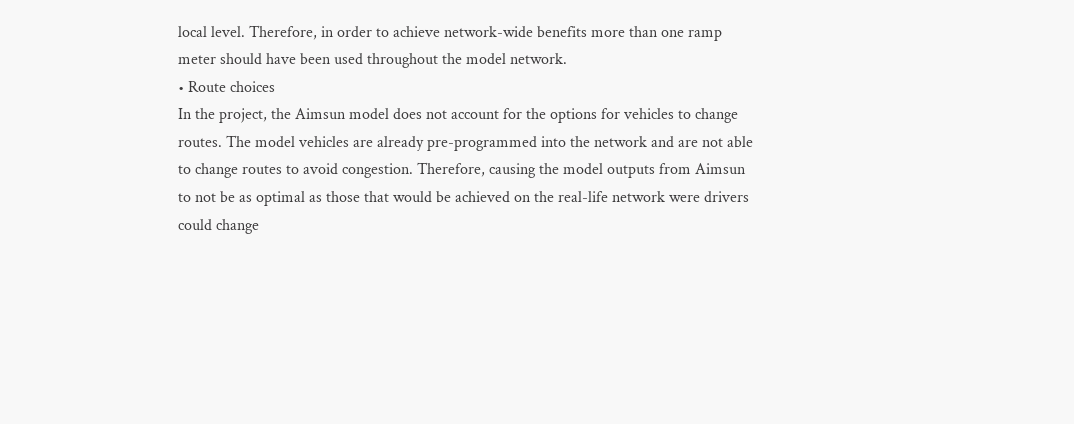local level. Therefore, in order to achieve network-wide benefits more than one ramp meter should have been used throughout the model network.
• Route choices
In the project, the Aimsun model does not account for the options for vehicles to change routes. The model vehicles are already pre-programmed into the network and are not able to change routes to avoid congestion. Therefore, causing the model outputs from Aimsun to not be as optimal as those that would be achieved on the real-life network were drivers could change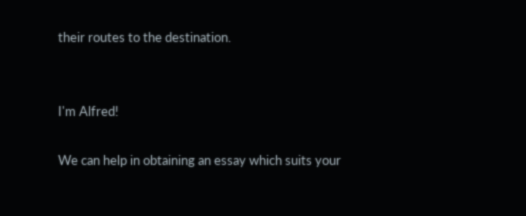their routes to the destination.


I'm Alfred!

We can help in obtaining an essay which suits your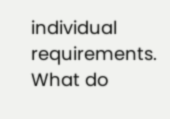individual requirements. What do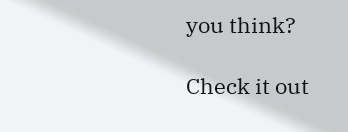you think?

Check it out